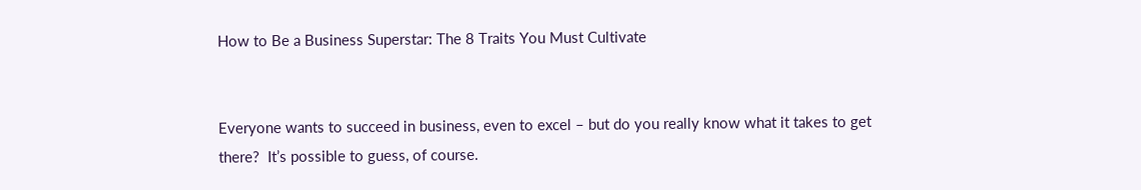How to Be a Business Superstar: The 8 Traits You Must Cultivate


Everyone wants to succeed in business, even to excel – but do you really know what it takes to get there?  It’s possible to guess, of course.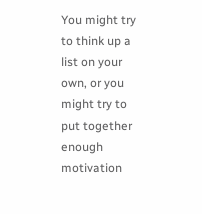You might try to think up a list on your own, or you might try to put together enough motivation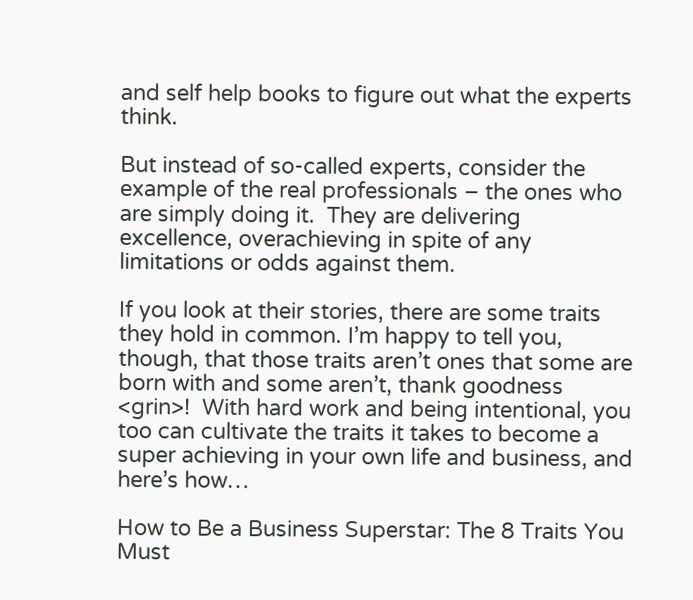and self help books to figure out what the experts think.

But instead of so-called experts, consider the example of the real professionals – the ones who are simply doing it.  They are delivering excellence, overachieving in spite of any limitations or odds against them.

If you look at their stories, there are some traits they hold in common. I’m happy to tell you, though, that those traits aren’t ones that some are born with and some aren’t, thank goodness <grin>!  With hard work and being intentional, you too can cultivate the traits it takes to become a super achieving in your own life and business, and here’s how…

How to Be a Business Superstar: The 8 Traits You Must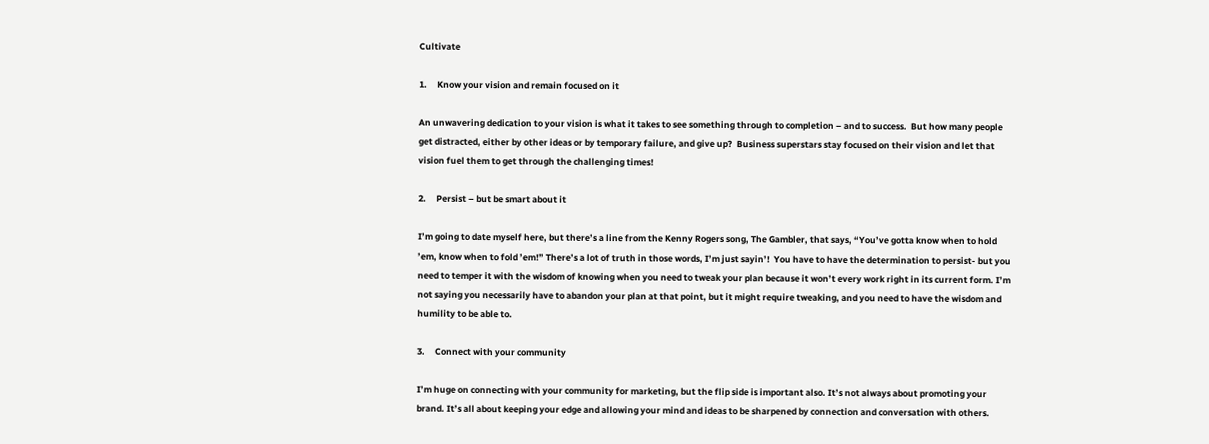Cultivate

1.     Know your vision and remain focused on it

An unwavering dedication to your vision is what it takes to see something through to completion – and to success.  But how many people get distracted, either by other ideas or by temporary failure, and give up?  Business superstars stay focused on their vision and let that vision fuel them to get through the challenging times!

2.     Persist – but be smart about it

I’m going to date myself here, but there’s a line from the Kenny Rogers song, The Gambler, that says, “You’ve gotta know when to hold ’em, know when to fold ’em!” There’s a lot of truth in those words, I’m just sayin’!  You have to have the determination to persist- but you need to temper it with the wisdom of knowing when you need to tweak your plan because it won’t every work right in its current form. I’m not saying you necessarily have to abandon your plan at that point, but it might require tweaking, and you need to have the wisdom and humility to be able to.

3.     Connect with your community

I’m huge on connecting with your community for marketing, but the flip side is important also. It’s not always about promoting your brand. It’s all about keeping your edge and allowing your mind and ideas to be sharpened by connection and conversation with others.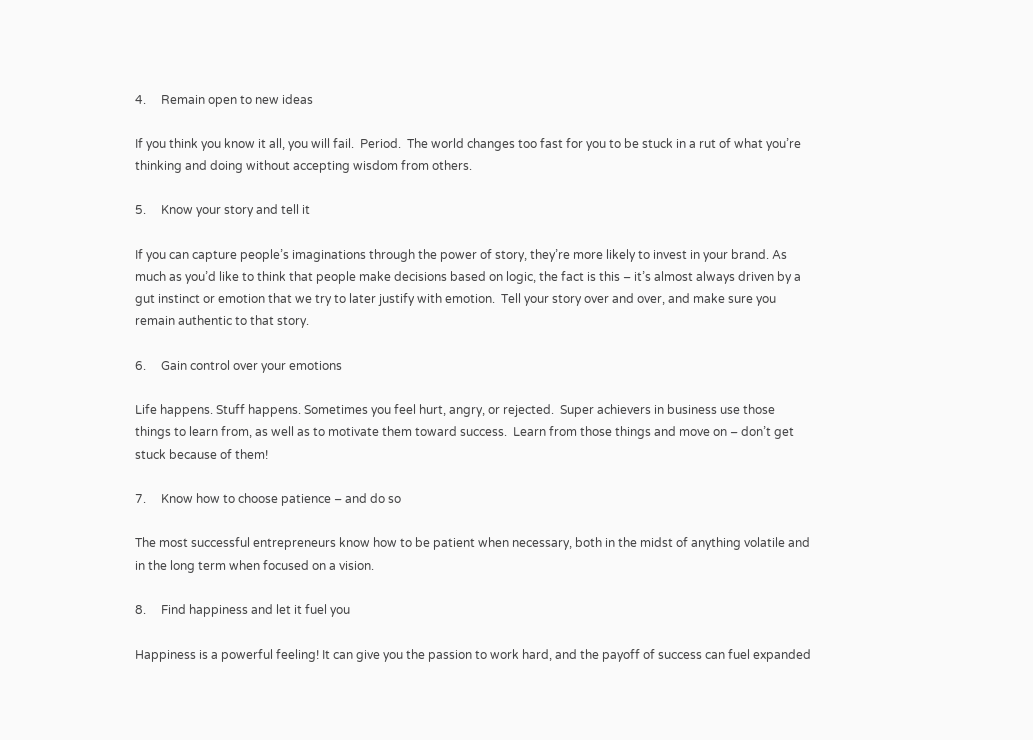4.     Remain open to new ideas

If you think you know it all, you will fail.  Period.  The world changes too fast for you to be stuck in a rut of what you’re thinking and doing without accepting wisdom from others.

5.     Know your story and tell it

If you can capture people’s imaginations through the power of story, they’re more likely to invest in your brand. As much as you’d like to think that people make decisions based on logic, the fact is this – it’s almost always driven by a gut instinct or emotion that we try to later justify with emotion.  Tell your story over and over, and make sure you remain authentic to that story.

6.     Gain control over your emotions

Life happens. Stuff happens. Sometimes you feel hurt, angry, or rejected.  Super achievers in business use those things to learn from, as well as to motivate them toward success.  Learn from those things and move on – don’t get stuck because of them!

7.     Know how to choose patience – and do so

The most successful entrepreneurs know how to be patient when necessary, both in the midst of anything volatile and in the long term when focused on a vision.

8.     Find happiness and let it fuel you

Happiness is a powerful feeling! It can give you the passion to work hard, and the payoff of success can fuel expanded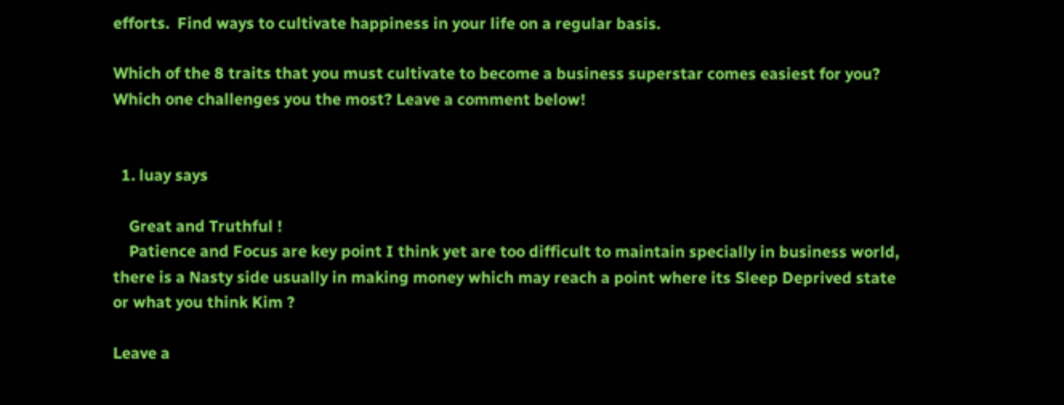efforts.  Find ways to cultivate happiness in your life on a regular basis.

Which of the 8 traits that you must cultivate to become a business superstar comes easiest for you? Which one challenges you the most? Leave a comment below!


  1. luay says

    Great and Truthful !
    Patience and Focus are key point I think yet are too difficult to maintain specially in business world, there is a Nasty side usually in making money which may reach a point where its Sleep Deprived state or what you think Kim ?

Leave a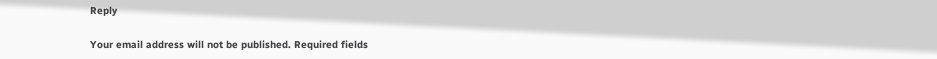Reply

Your email address will not be published. Required fields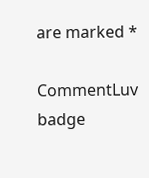are marked *

CommentLuv badge